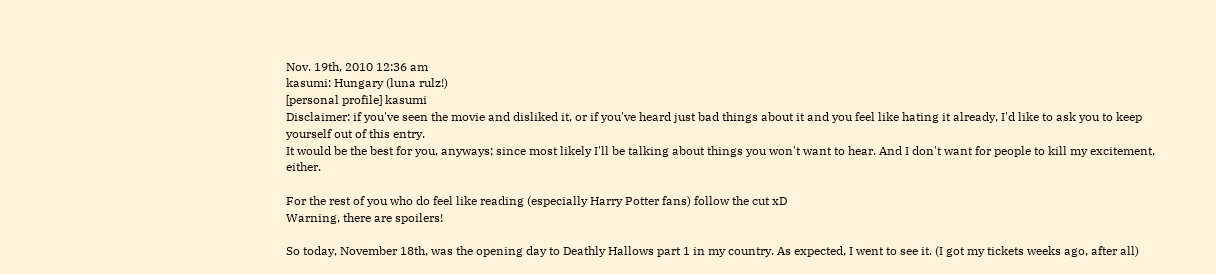Nov. 19th, 2010 12:36 am
kasumi: Hungary (luna rulz!)
[personal profile] kasumi
Disclaimer: if you've seen the movie and disliked it, or if you've heard just bad things about it and you feel like hating it already, I'd like to ask you to keep yourself out of this entry.
It would be the best for you, anyways; since most likely I'll be talking about things you won't want to hear. And I don't want for people to kill my excitement, either.

For the rest of you who do feel like reading (especially Harry Potter fans) follow the cut xD
Warning, there are spoilers!

So today, November 18th, was the opening day to Deathly Hallows part 1 in my country. As expected, I went to see it. (I got my tickets weeks ago, after all)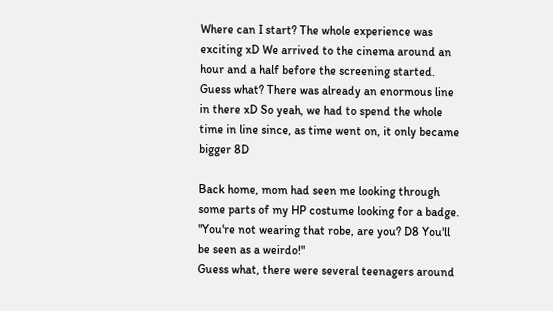Where can I start? The whole experience was exciting xD We arrived to the cinema around an hour and a half before the screening started. Guess what? There was already an enormous line in there xD So yeah, we had to spend the whole time in line since, as time went on, it only became bigger 8D

Back home, mom had seen me looking through some parts of my HP costume looking for a badge.
"You're not wearing that robe, are you? D8 You'll be seen as a weirdo!"
Guess what, there were several teenagers around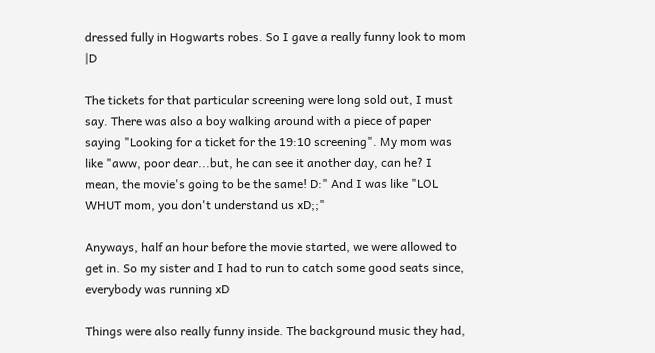dressed fully in Hogwarts robes. So I gave a really funny look to mom |D

The tickets for that particular screening were long sold out, I must say. There was also a boy walking around with a piece of paper saying "Looking for a ticket for the 19:10 screening". My mom was like "aww, poor dear...but, he can see it another day, can he? I mean, the movie's going to be the same! D:" And I was like "LOL WHUT mom, you don't understand us xD;;"

Anyways, half an hour before the movie started, we were allowed to get in. So my sister and I had to run to catch some good seats since, everybody was running xD

Things were also really funny inside. The background music they had,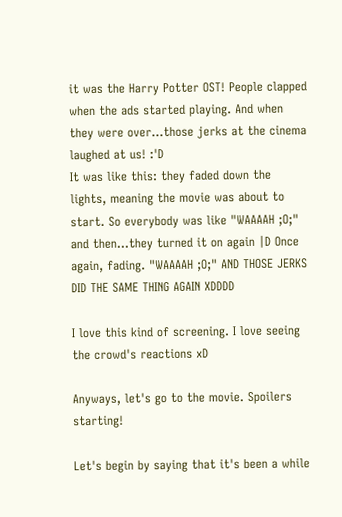it was the Harry Potter OST! People clapped when the ads started playing. And when they were over...those jerks at the cinema laughed at us! :'D
It was like this: they faded down the lights, meaning the movie was about to start. So everybody was like "WAAAAH ;O;" and then...they turned it on again |D Once again, fading. "WAAAAH ;O;" AND THOSE JERKS DID THE SAME THING AGAIN XDDDD

I love this kind of screening. I love seeing the crowd's reactions xD

Anyways, let's go to the movie. Spoilers starting!

Let's begin by saying that it's been a while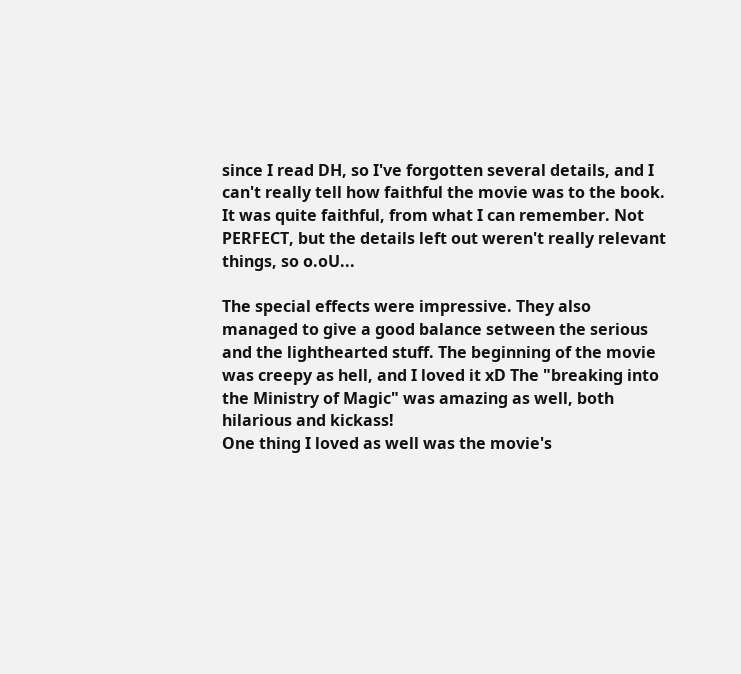since I read DH, so I've forgotten several details, and I can't really tell how faithful the movie was to the book. It was quite faithful, from what I can remember. Not PERFECT, but the details left out weren't really relevant things, so o.oU...

The special effects were impressive. They also managed to give a good balance setween the serious and the lighthearted stuff. The beginning of the movie was creepy as hell, and I loved it xD The "breaking into the Ministry of Magic" was amazing as well, both hilarious and kickass!
One thing I loved as well was the movie's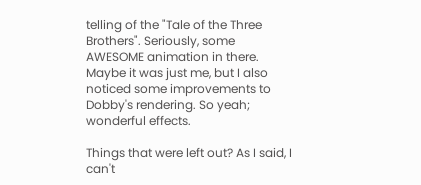telling of the "Tale of the Three Brothers". Seriously, some AWESOME animation in there. Maybe it was just me, but I also noticed some improvements to Dobby's rendering. So yeah; wonderful effects.

Things that were left out? As I said, I can't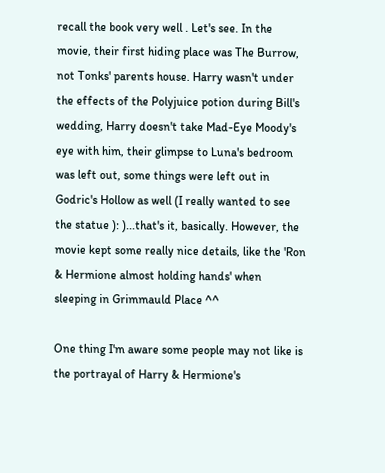recall the book very well . Let's see. In the movie, their first hiding place was The Burrow, not Tonks' parents house. Harry wasn't under the effects of the Polyjuice potion during Bill's wedding, Harry doesn't take Mad-Eye Moody's eye with him, their glimpse to Luna's bedroom was left out, some things were left out in Godric's Hollow as well (I really wanted to see the statue ): )...that's it, basically. However, the movie kept some really nice details, like the 'Ron & Hermione almost holding hands' when sleeping in Grimmauld Place ^^

One thing I'm aware some people may not like is the portrayal of Harry & Hermione's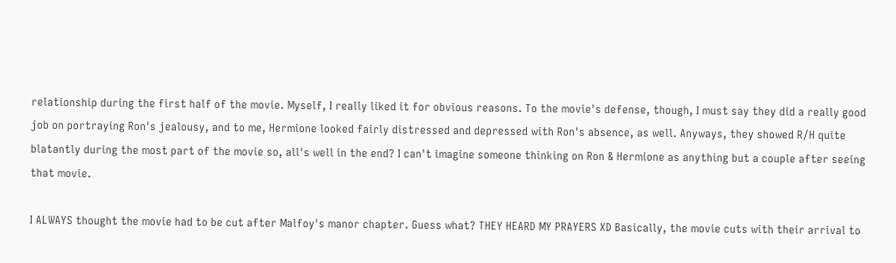relationship during the first half of the movie. Myself, I really liked it for obvious reasons. To the movie's defense, though, I must say they did a really good job on portraying Ron's jealousy, and to me, Hermione looked fairly distressed and depressed with Ron's absence, as well. Anyways, they showed R/H quite blatantly during the most part of the movie so, all's well in the end? I can't imagine someone thinking on Ron & Hermione as anything but a couple after seeing that movie.

I ALWAYS thought the movie had to be cut after Malfoy's manor chapter. Guess what? THEY HEARD MY PRAYERS XD Basically, the movie cuts with their arrival to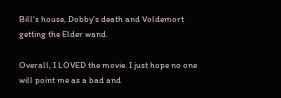Bill's house, Dobby's death and Voldemort getting the Elder wand.

Overall, I LOVED the movie. I just hope no one will point me as a bad and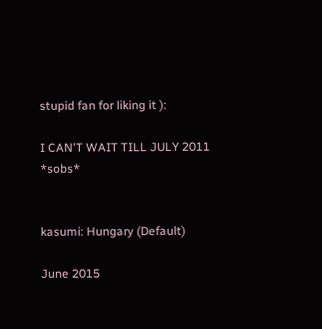stupid fan for liking it ):

I CAN'T WAIT TILL JULY 2011 *sobs*


kasumi: Hungary (Default)

June 2015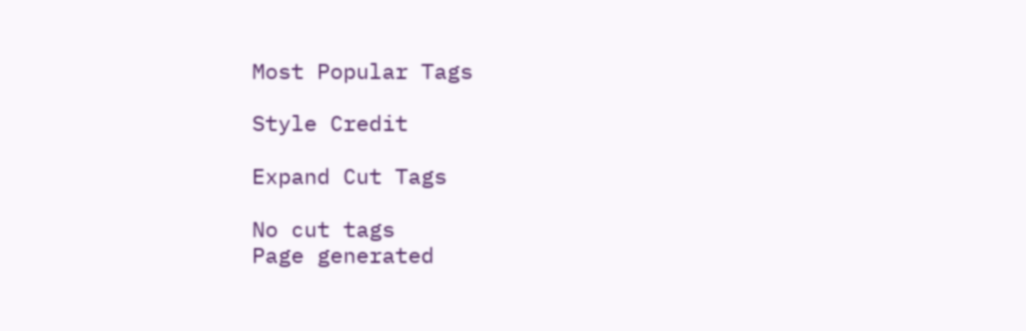Most Popular Tags

Style Credit

Expand Cut Tags

No cut tags
Page generated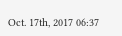Oct. 17th, 2017 06:37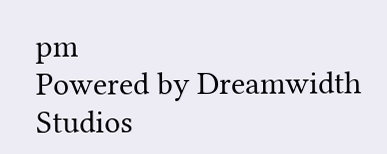pm
Powered by Dreamwidth Studios